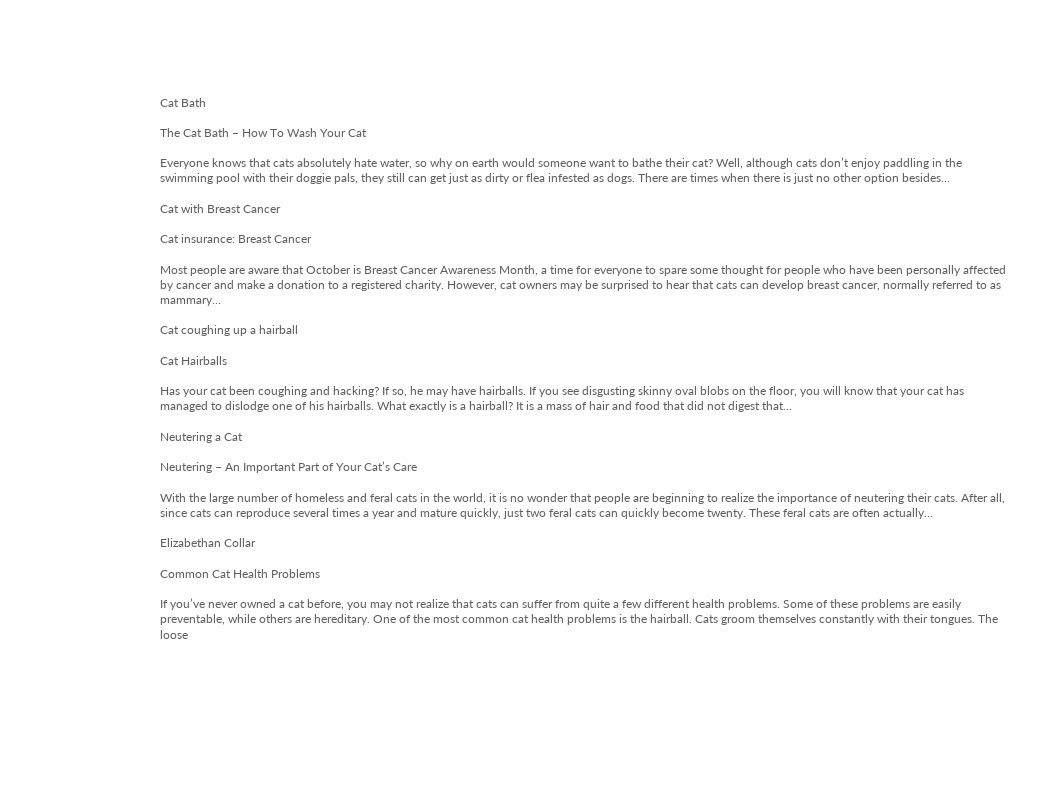Cat Bath

The Cat Bath – How To Wash Your Cat

Everyone knows that cats absolutely hate water, so why on earth would someone want to bathe their cat? Well, although cats don’t enjoy paddling in the swimming pool with their doggie pals, they still can get just as dirty or flea infested as dogs. There are times when there is just no other option besides…

Cat with Breast Cancer

Cat insurance: Breast Cancer

Most people are aware that October is Breast Cancer Awareness Month, a time for everyone to spare some thought for people who have been personally affected by cancer and make a donation to a registered charity. However, cat owners may be surprised to hear that cats can develop breast cancer, normally referred to as mammary…

Cat coughing up a hairball

Cat Hairballs

Has your cat been coughing and hacking? If so, he may have hairballs. If you see disgusting skinny oval blobs on the floor, you will know that your cat has managed to dislodge one of his hairballs. What exactly is a hairball? It is a mass of hair and food that did not digest that…

Neutering a Cat

Neutering – An Important Part of Your Cat’s Care

With the large number of homeless and feral cats in the world, it is no wonder that people are beginning to realize the importance of neutering their cats. After all, since cats can reproduce several times a year and mature quickly, just two feral cats can quickly become twenty. These feral cats are often actually…

Elizabethan Collar

Common Cat Health Problems

If you’ve never owned a cat before, you may not realize that cats can suffer from quite a few different health problems. Some of these problems are easily preventable, while others are hereditary. One of the most common cat health problems is the hairball. Cats groom themselves constantly with their tongues. The loose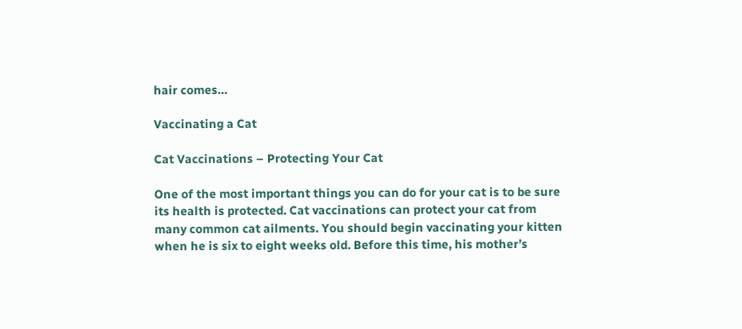hair comes…

Vaccinating a Cat

Cat Vaccinations – Protecting Your Cat

One of the most important things you can do for your cat is to be sure its health is protected. Cat vaccinations can protect your cat from many common cat ailments. You should begin vaccinating your kitten when he is six to eight weeks old. Before this time, his mother’s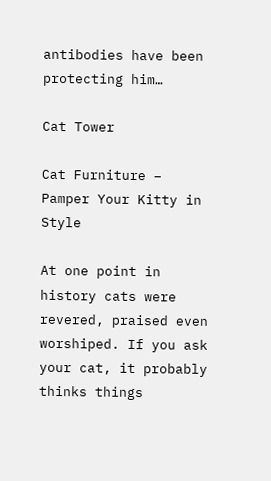antibodies have been protecting him…

Cat Tower

Cat Furniture – Pamper Your Kitty in Style

At one point in history cats were revered, praised even worshiped. If you ask your cat, it probably thinks things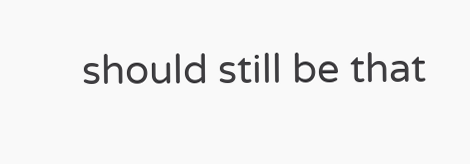should still be that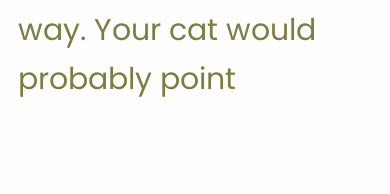way. Your cat would probably point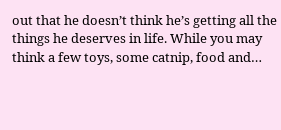out that he doesn’t think he’s getting all the things he deserves in life. While you may think a few toys, some catnip, food and…